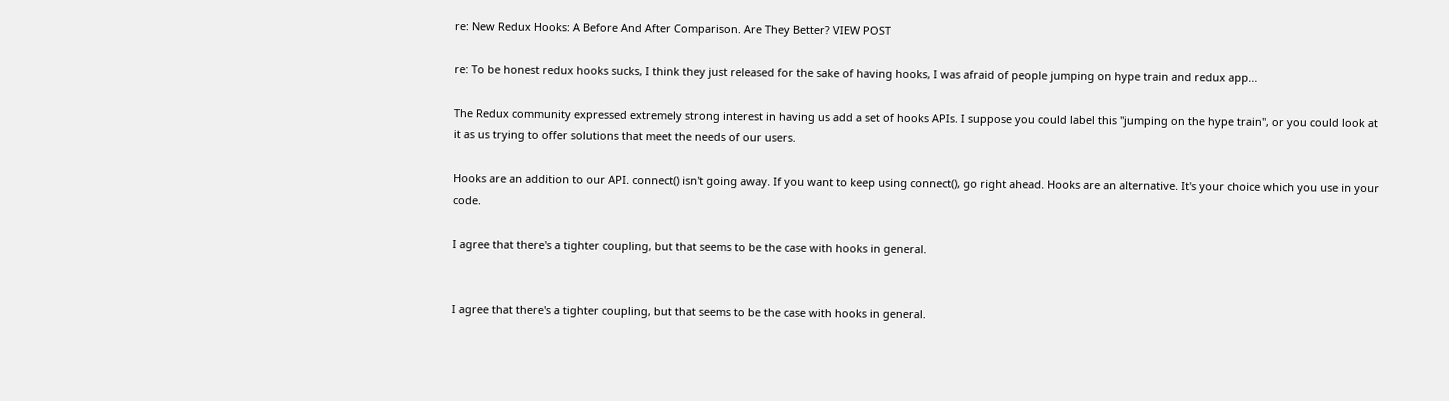re: New Redux Hooks: A Before And After Comparison. Are They Better? VIEW POST

re: To be honest redux hooks sucks, I think they just released for the sake of having hooks, I was afraid of people jumping on hype train and redux app...

The Redux community expressed extremely strong interest in having us add a set of hooks APIs. I suppose you could label this "jumping on the hype train", or you could look at it as us trying to offer solutions that meet the needs of our users.

Hooks are an addition to our API. connect() isn't going away. If you want to keep using connect(), go right ahead. Hooks are an alternative. It's your choice which you use in your code.

I agree that there's a tighter coupling, but that seems to be the case with hooks in general.


I agree that there's a tighter coupling, but that seems to be the case with hooks in general.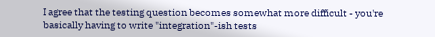I agree that the testing question becomes somewhat more difficult - you're basically having to write "integration"-ish tests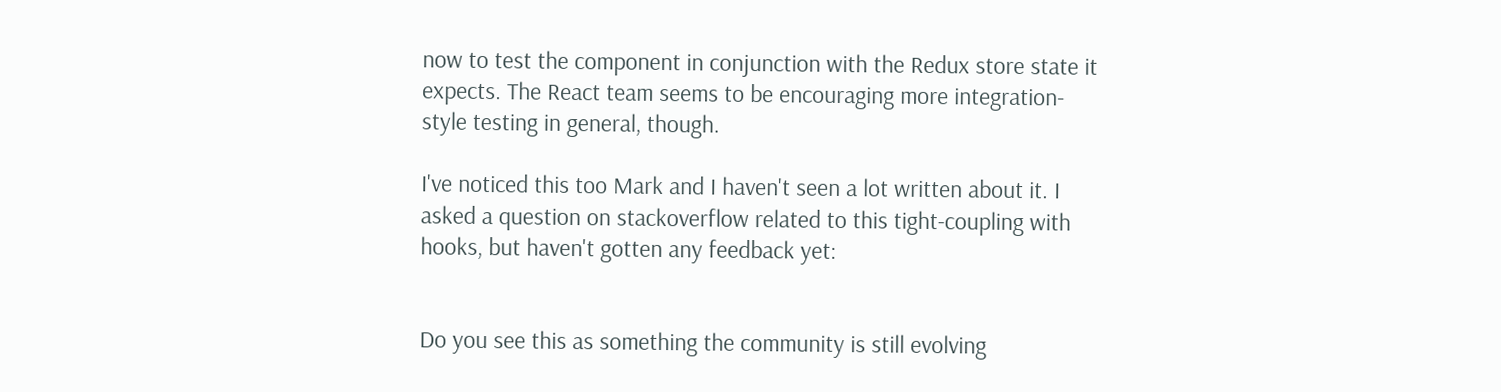now to test the component in conjunction with the Redux store state it expects. The React team seems to be encouraging more integration-style testing in general, though.

I've noticed this too Mark and I haven't seen a lot written about it. I asked a question on stackoverflow related to this tight-coupling with hooks, but haven't gotten any feedback yet:


Do you see this as something the community is still evolving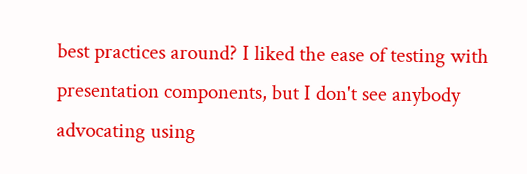best practices around? I liked the ease of testing with presentation components, but I don't see anybody advocating using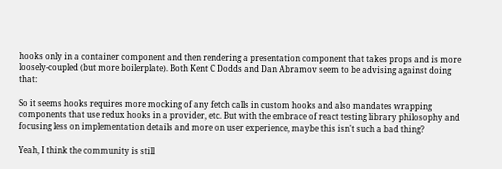hooks only in a container component and then rendering a presentation component that takes props and is more loosely-coupled (but more boilerplate). Both Kent C Dodds and Dan Abramov seem to be advising against doing that:

So it seems hooks requires more mocking of any fetch calls in custom hooks and also mandates wrapping components that use redux hooks in a provider, etc. But with the embrace of react testing library philosophy and focusing less on implementation details and more on user experience, maybe this isn't such a bad thing?

Yeah, I think the community is still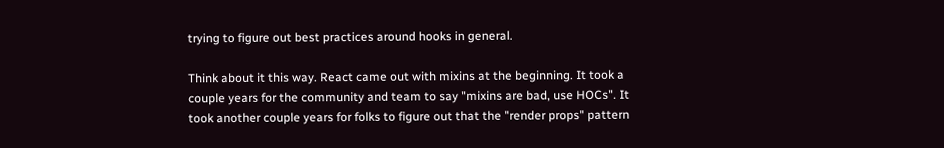trying to figure out best practices around hooks in general.

Think about it this way. React came out with mixins at the beginning. It took a couple years for the community and team to say "mixins are bad, use HOCs". It took another couple years for folks to figure out that the "render props" pattern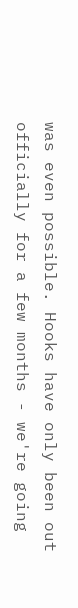was even possible. Hooks have only been out officially for a few months - we're going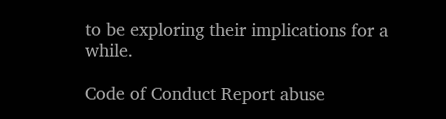to be exploring their implications for a while.

Code of Conduct Report abuse